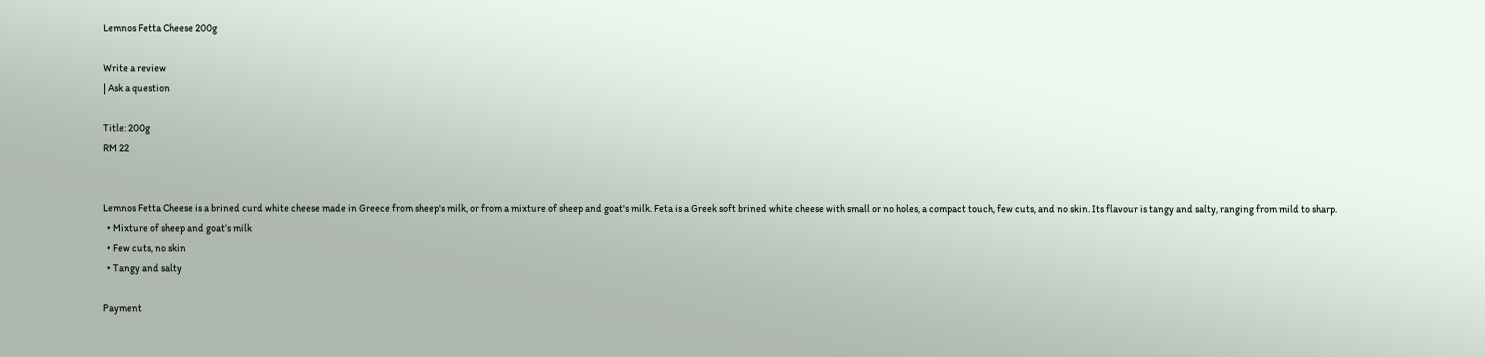Lemnos Fetta Cheese 200g

Write a review
| Ask a question

Title: 200g
RM 22


Lemnos Fetta Cheese is a brined curd white cheese made in Greece from sheep's milk, or from a mixture of sheep and goat's milk. Feta is a Greek soft brined white cheese with small or no holes, a compact touch, few cuts, and no skin. Its flavour is tangy and salty, ranging from mild to sharp.
  • Mixture of sheep and goat’s milk
  • Few cuts, no skin
  • Tangy and salty

Payment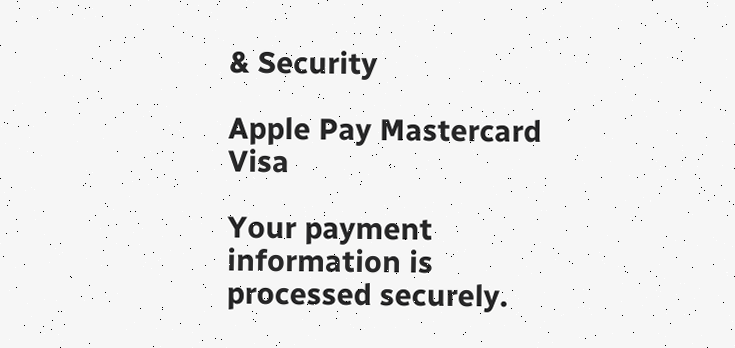& Security

Apple Pay Mastercard Visa

Your payment information is processed securely.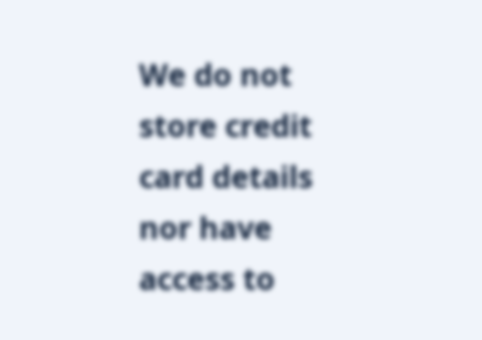We do not store credit card details nor have access to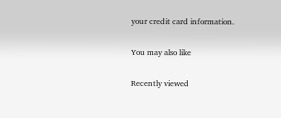your credit card information.

You may also like

Recently viewed